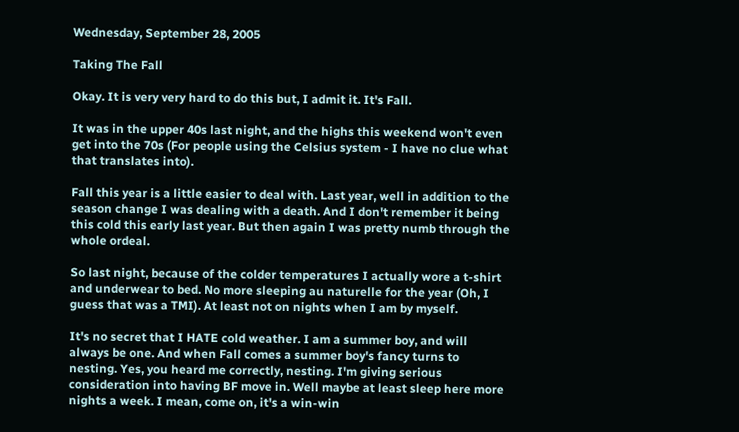Wednesday, September 28, 2005

Taking The Fall

Okay. It is very very hard to do this but, I admit it. It's Fall.

It was in the upper 40s last night, and the highs this weekend won't even get into the 70s (For people using the Celsius system - I have no clue what that translates into).

Fall this year is a little easier to deal with. Last year, well in addition to the season change I was dealing with a death. And I don't remember it being this cold this early last year. But then again I was pretty numb through the whole ordeal.

So last night, because of the colder temperatures I actually wore a t-shirt and underwear to bed. No more sleeping au naturelle for the year (Oh, I guess that was a TMI). At least not on nights when I am by myself.

It's no secret that I HATE cold weather. I am a summer boy, and will always be one. And when Fall comes a summer boy's fancy turns to nesting. Yes, you heard me correctly, nesting. I'm giving serious consideration into having BF move in. Well maybe at least sleep here more nights a week. I mean, come on, it's a win-win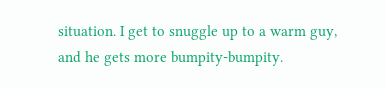situation. I get to snuggle up to a warm guy, and he gets more bumpity-bumpity.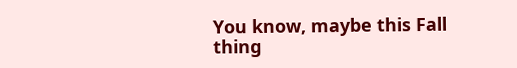You know, maybe this Fall thing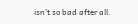isn't so bad after all.